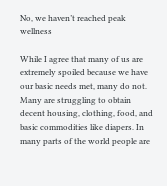No, we haven’t reached peak wellness

While I agree that many of us are extremely spoiled because we have our basic needs met, many do not. Many are struggling to obtain decent housing, clothing, food, and basic commodities like diapers. In many parts of the world people are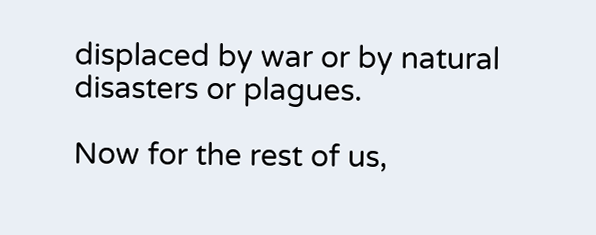displaced by war or by natural disasters or plagues.

Now for the rest of us,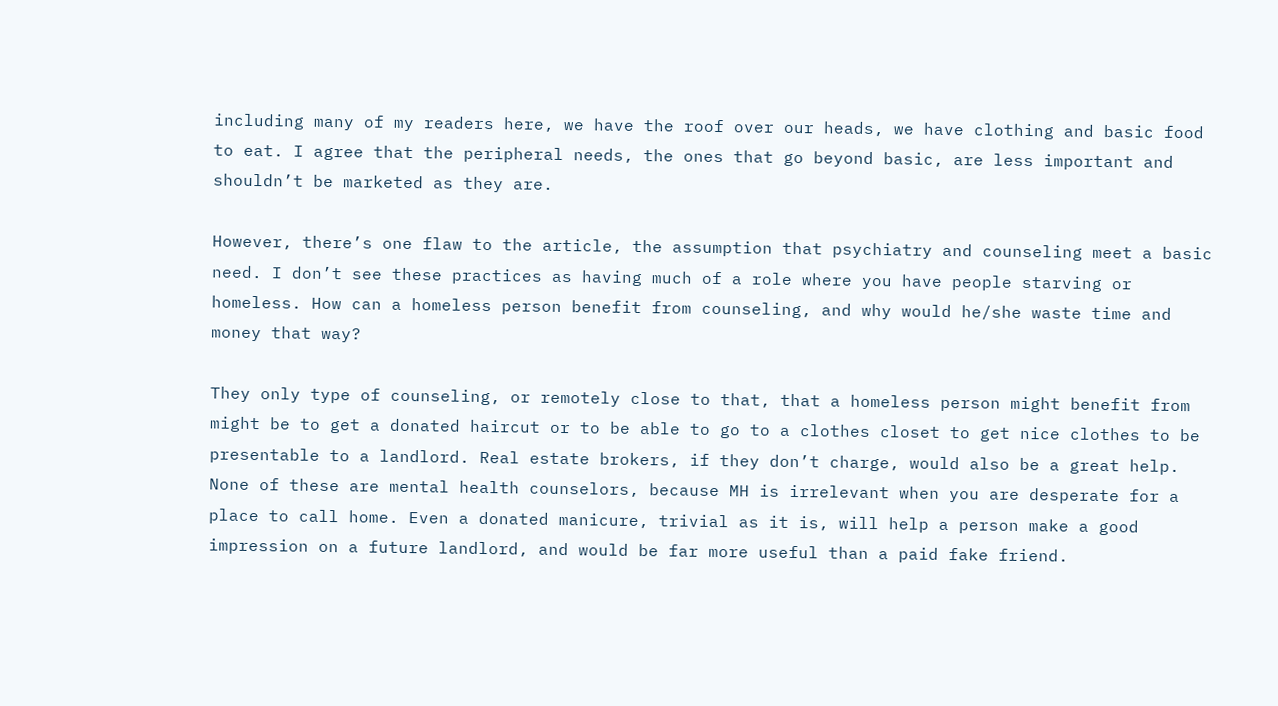including many of my readers here, we have the roof over our heads, we have clothing and basic food to eat. I agree that the peripheral needs, the ones that go beyond basic, are less important and shouldn’t be marketed as they are.

However, there’s one flaw to the article, the assumption that psychiatry and counseling meet a basic need. I don’t see these practices as having much of a role where you have people starving or homeless. How can a homeless person benefit from counseling, and why would he/she waste time and money that way?

They only type of counseling, or remotely close to that, that a homeless person might benefit from might be to get a donated haircut or to be able to go to a clothes closet to get nice clothes to be presentable to a landlord. Real estate brokers, if they don’t charge, would also be a great help. None of these are mental health counselors, because MH is irrelevant when you are desperate for a place to call home. Even a donated manicure, trivial as it is, will help a person make a good impression on a future landlord, and would be far more useful than a paid fake friend.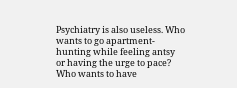Psychiatry is also useless. Who wants to go apartment-hunting while feeling antsy or having the urge to pace? Who wants to have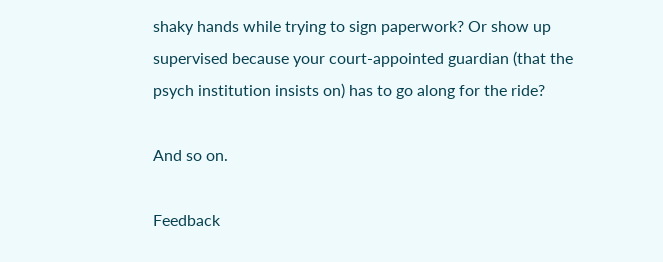shaky hands while trying to sign paperwork? Or show up supervised because your court-appointed guardian (that the psych institution insists on) has to go along for the ride?

And so on.

Feedback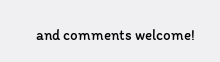and comments welcome!